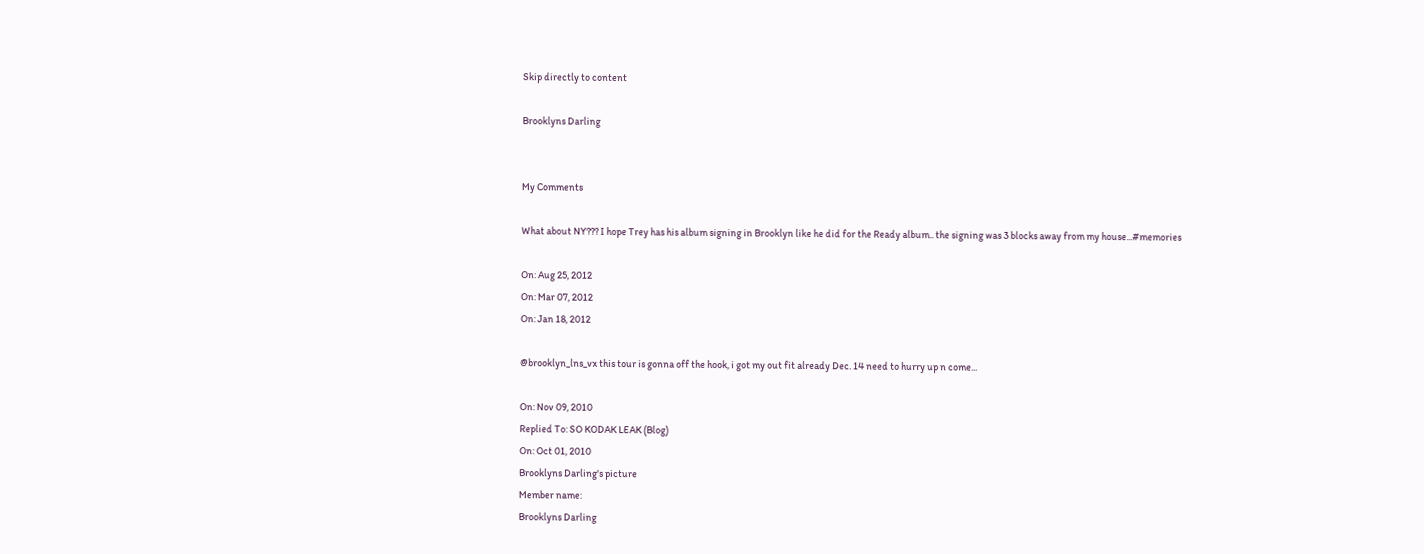Skip directly to content

Brooklyns Darling


My Comments

What about NY??? I hope Trey has his album signing in Brooklyn like he did for the Ready album.. the signing was 3 blocks away from my house...#memories

On: Aug 25, 2012
On: Mar 07, 2012
On: Jan 18, 2012

@brooklyn_lns_vx this tour is gonna off the hook, i got my out fit already Dec. 14 need to hurry up n come...

On: Nov 09, 2010
Replied To: SO KODAK LEAK (Blog)
On: Oct 01, 2010
Brooklyns Darling's picture
Member name:
Brooklyns Darling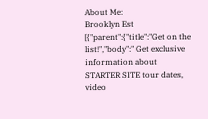About Me:
Brooklyn Est
[{"parent":{"title":"Get on the list!","body":" Get exclusive information about STARTER SITE tour dates, video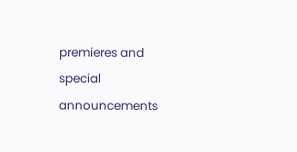premieres and special announcements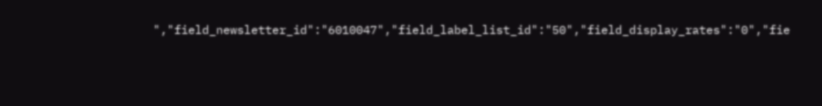","field_newsletter_id":"6010047","field_label_list_id":"50","field_display_rates":"0","fie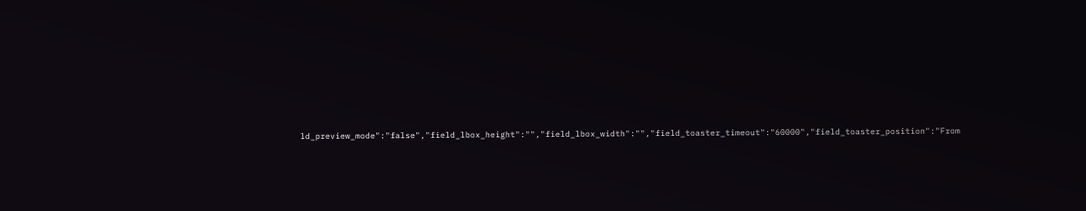ld_preview_mode":"false","field_lbox_height":"","field_lbox_width":"","field_toaster_timeout":"60000","field_toaster_position":"From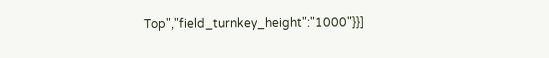Top","field_turnkey_height":"1000"}}]